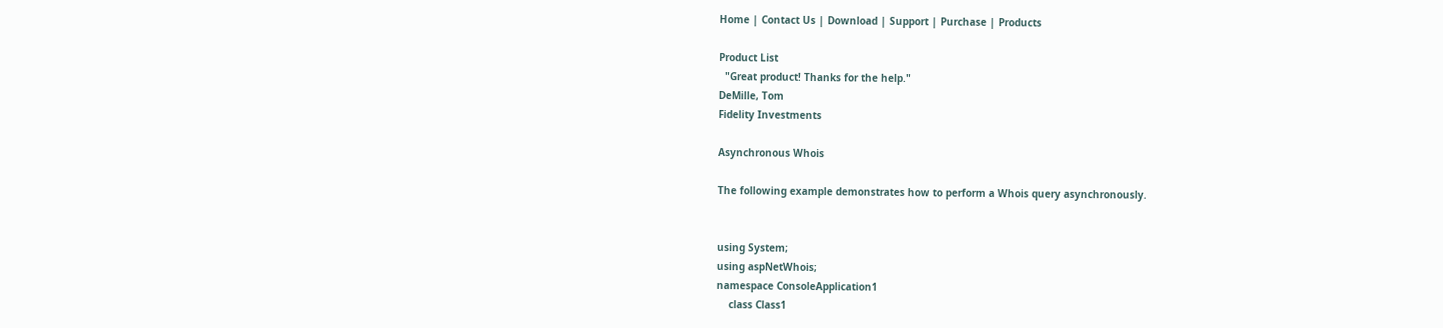Home | Contact Us | Download | Support | Purchase | Products

Product List
  "Great product! Thanks for the help."
DeMille, Tom
Fidelity Investments

Asynchronous Whois

The following example demonstrates how to perform a Whois query asynchronously.


using System;
using aspNetWhois;
namespace ConsoleApplication1
    class Class1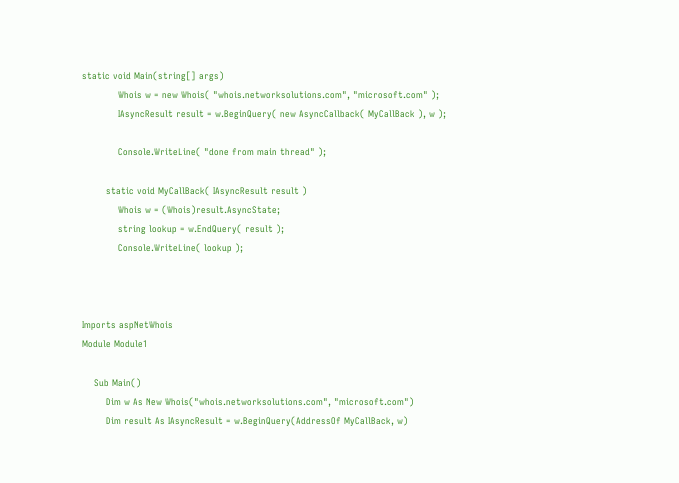static void Main(string[] args)
            Whois w = new Whois( "whois.networksolutions.com", "microsoft.com" );
            IAsyncResult result = w.BeginQuery( new AsyncCallback( MyCallBack ), w );

            Console.WriteLine( "done from main thread" );

        static void MyCallBack( IAsyncResult result )
            Whois w = (Whois)result.AsyncState;
            string lookup = w.EndQuery( result );
            Console.WriteLine( lookup );



Imports aspNetWhois
Module Module1

    Sub Main()
        Dim w As New Whois("whois.networksolutions.com", "microsoft.com")
        Dim result As IAsyncResult = w.BeginQuery(AddressOf MyCallBack, w)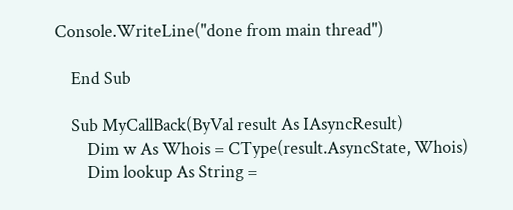Console.WriteLine("done from main thread")

    End Sub

    Sub MyCallBack(ByVal result As IAsyncResult)
        Dim w As Whois = CType(result.AsyncState, Whois)
        Dim lookup As String =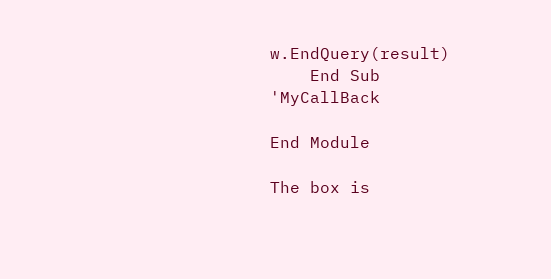w.EndQuery(result)
    End Sub 'MyCallBack

End Module

The box is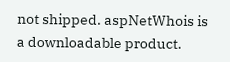not shipped. aspNetWhois is a downloadable product.